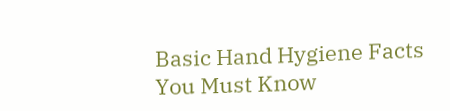Basic Hand Hygiene Facts You Must Know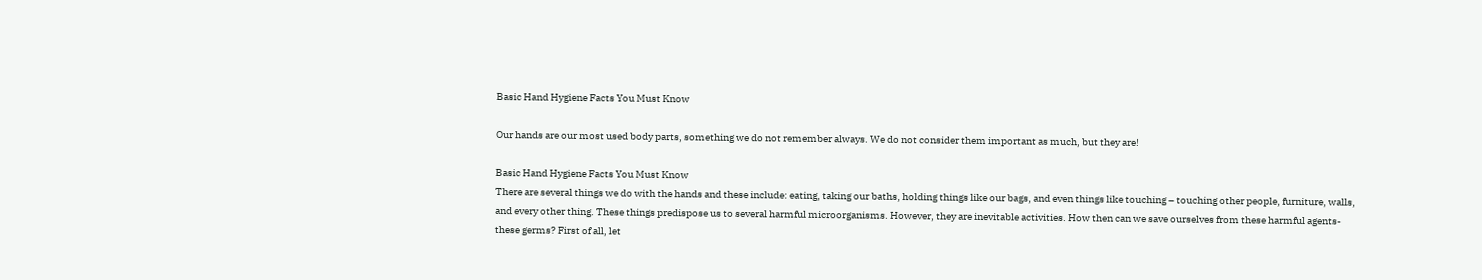Basic Hand Hygiene Facts You Must Know

Our hands are our most used body parts, something we do not remember always. We do not consider them important as much, but they are!

Basic Hand Hygiene Facts You Must Know
There are several things we do with the hands and these include: eating, taking our baths, holding things like our bags, and even things like touching – touching other people, furniture, walls, and every other thing. These things predispose us to several harmful microorganisms. However, they are inevitable activities. How then can we save ourselves from these harmful agents- these germs? First of all, let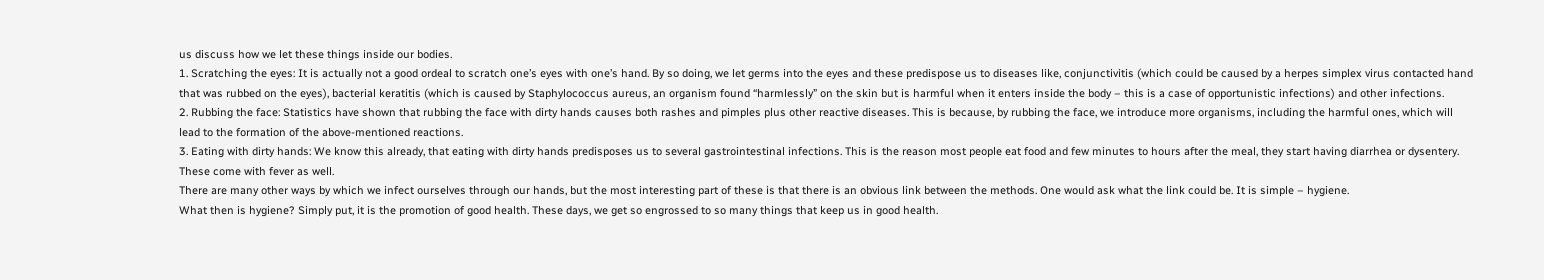us discuss how we let these things inside our bodies.
1. Scratching the eyes: It is actually not a good ordeal to scratch one’s eyes with one’s hand. By so doing, we let germs into the eyes and these predispose us to diseases like, conjunctivitis (which could be caused by a herpes simplex virus contacted hand that was rubbed on the eyes), bacterial keratitis (which is caused by Staphylococcus aureus, an organism found “harmlessly” on the skin but is harmful when it enters inside the body – this is a case of opportunistic infections) and other infections.
2. Rubbing the face: Statistics have shown that rubbing the face with dirty hands causes both rashes and pimples plus other reactive diseases. This is because, by rubbing the face, we introduce more organisms, including the harmful ones, which will lead to the formation of the above-mentioned reactions.
3. Eating with dirty hands: We know this already, that eating with dirty hands predisposes us to several gastrointestinal infections. This is the reason most people eat food and few minutes to hours after the meal, they start having diarrhea or dysentery. These come with fever as well.
There are many other ways by which we infect ourselves through our hands, but the most interesting part of these is that there is an obvious link between the methods. One would ask what the link could be. It is simple – hygiene.
What then is hygiene? Simply put, it is the promotion of good health. These days, we get so engrossed to so many things that keep us in good health.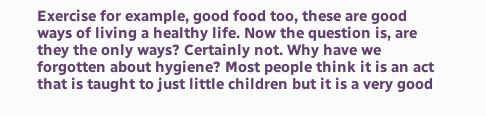Exercise for example, good food too, these are good ways of living a healthy life. Now the question is, are they the only ways? Certainly not. Why have we forgotten about hygiene? Most people think it is an act that is taught to just little children but it is a very good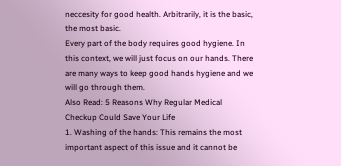neccesity for good health. Arbitrarily, it is the basic, the most basic.
Every part of the body requires good hygiene. In this context, we will just focus on our hands. There are many ways to keep good hands hygiene and we will go through them.
Also Read: 5 Reasons Why Regular Medical Checkup Could Save Your Life
1. Washing of the hands: This remains the most important aspect of this issue and it cannot be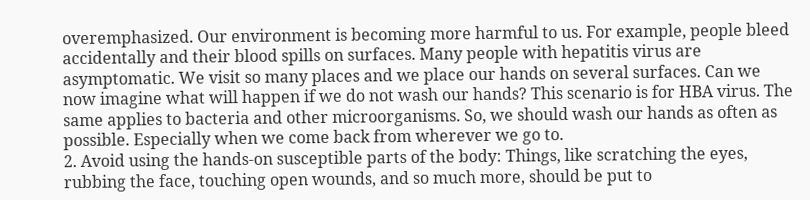overemphasized. Our environment is becoming more harmful to us. For example, people bleed accidentally and their blood spills on surfaces. Many people with hepatitis virus are asymptomatic. We visit so many places and we place our hands on several surfaces. Can we now imagine what will happen if we do not wash our hands? This scenario is for HBA virus. The same applies to bacteria and other microorganisms. So, we should wash our hands as often as possible. Especially when we come back from wherever we go to.
2. Avoid using the hands-on susceptible parts of the body: Things, like scratching the eyes, rubbing the face, touching open wounds, and so much more, should be put to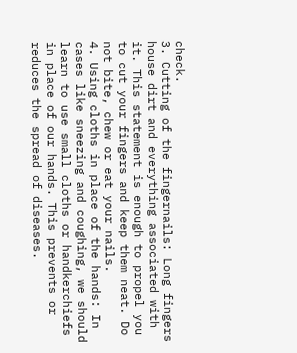check.
3. Cutting of the fingernails: Long fingers house dirt and everything associated with it. This statement is enough to propel you to cut your fingers and keep them neat. Do not bite, chew or eat your nails.
4. Using cloths in place of the hands: In cases like sneezing and coughing, we should learn to use small cloths or handkerchiefs in place of our hands. This prevents or reduces the spread of diseases.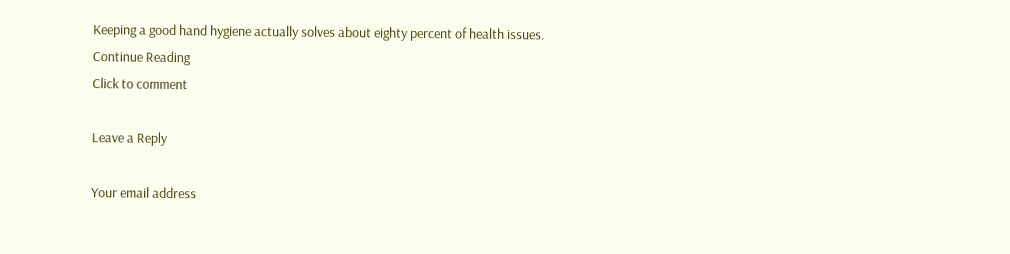Keeping a good hand hygiene actually solves about eighty percent of health issues.
Continue Reading
Click to comment

Leave a Reply

Your email address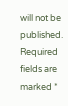will not be published. Required fields are marked *